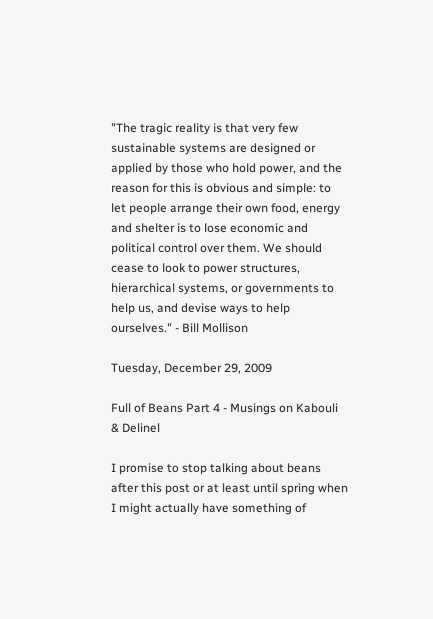"The tragic reality is that very few sustainable systems are designed or applied by those who hold power, and the reason for this is obvious and simple: to let people arrange their own food, energy and shelter is to lose economic and political control over them. We should cease to look to power structures, hierarchical systems, or governments to help us, and devise ways to help ourselves." - Bill Mollison

Tuesday, December 29, 2009

Full of Beans Part 4 - Musings on Kabouli & Delinel

I promise to stop talking about beans after this post or at least until spring when I might actually have something of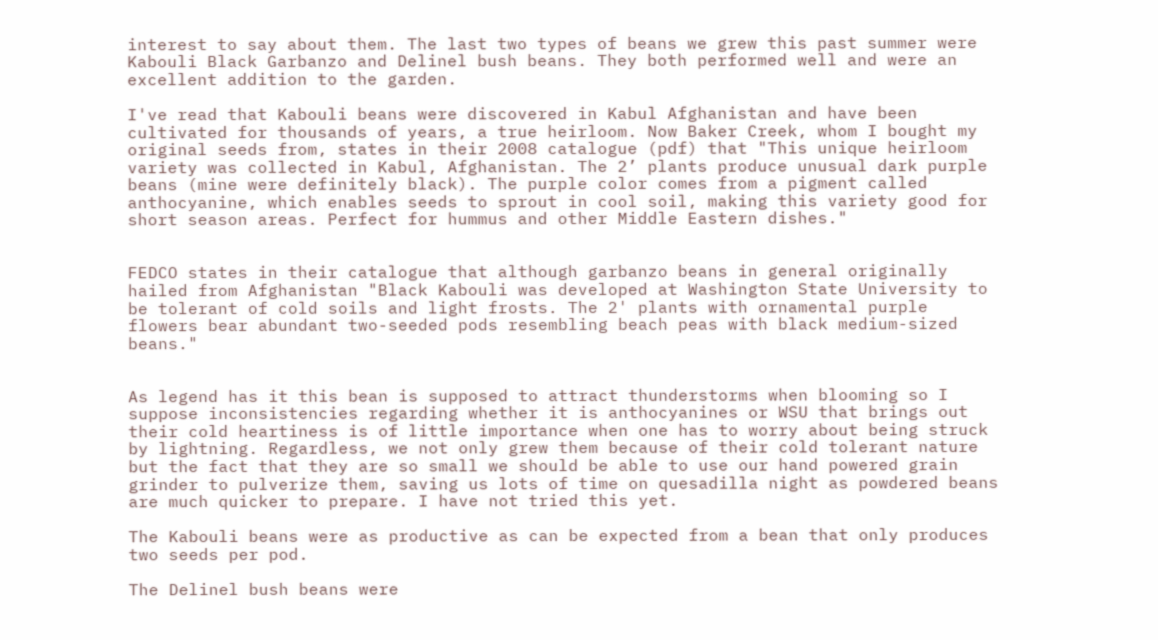interest to say about them. The last two types of beans we grew this past summer were Kabouli Black Garbanzo and Delinel bush beans. They both performed well and were an excellent addition to the garden.

I've read that Kabouli beans were discovered in Kabul Afghanistan and have been cultivated for thousands of years, a true heirloom. Now Baker Creek, whom I bought my original seeds from, states in their 2008 catalogue (pdf) that "This unique heirloom variety was collected in Kabul, Afghanistan. The 2’ plants produce unusual dark purple beans (mine were definitely black). The purple color comes from a pigment called anthocyanine, which enables seeds to sprout in cool soil, making this variety good for short season areas. Perfect for hummus and other Middle Eastern dishes."


FEDCO states in their catalogue that although garbanzo beans in general originally hailed from Afghanistan "Black Kabouli was developed at Washington State University to be tolerant of cold soils and light frosts. The 2' plants with ornamental purple flowers bear abundant two-seeded pods resembling beach peas with black medium-sized beans."


As legend has it this bean is supposed to attract thunderstorms when blooming so I suppose inconsistencies regarding whether it is anthocyanines or WSU that brings out their cold heartiness is of little importance when one has to worry about being struck by lightning. Regardless, we not only grew them because of their cold tolerant nature but the fact that they are so small we should be able to use our hand powered grain grinder to pulverize them, saving us lots of time on quesadilla night as powdered beans are much quicker to prepare. I have not tried this yet.

The Kabouli beans were as productive as can be expected from a bean that only produces two seeds per pod.

The Delinel bush beans were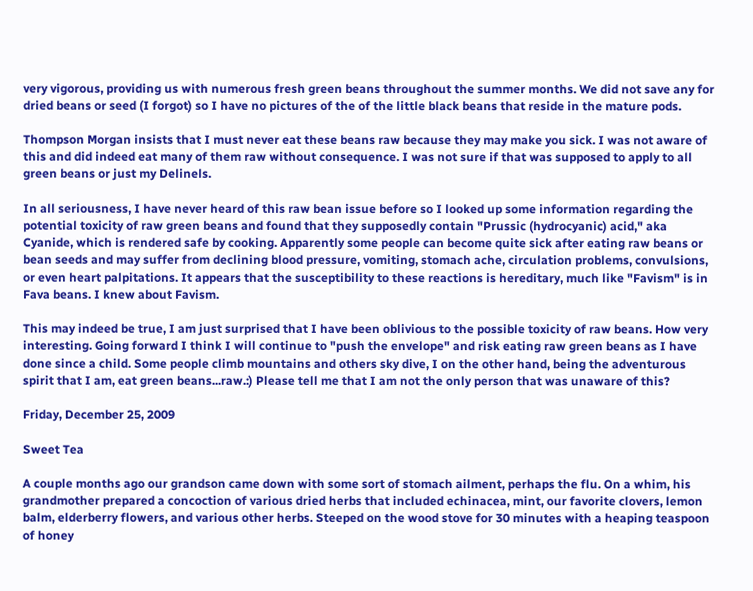very vigorous, providing us with numerous fresh green beans throughout the summer months. We did not save any for dried beans or seed (I forgot) so I have no pictures of the of the little black beans that reside in the mature pods.

Thompson Morgan insists that I must never eat these beans raw because they may make you sick. I was not aware of this and did indeed eat many of them raw without consequence. I was not sure if that was supposed to apply to all green beans or just my Delinels.

In all seriousness, I have never heard of this raw bean issue before so I looked up some information regarding the potential toxicity of raw green beans and found that they supposedly contain "Prussic (hydrocyanic) acid," aka Cyanide, which is rendered safe by cooking. Apparently some people can become quite sick after eating raw beans or bean seeds and may suffer from declining blood pressure, vomiting, stomach ache, circulation problems, convulsions, or even heart palpitations. It appears that the susceptibility to these reactions is hereditary, much like "Favism" is in Fava beans. I knew about Favism.

This may indeed be true, I am just surprised that I have been oblivious to the possible toxicity of raw beans. How very interesting. Going forward I think I will continue to "push the envelope" and risk eating raw green beans as I have done since a child. Some people climb mountains and others sky dive, I on the other hand, being the adventurous spirit that I am, eat green beans...raw.:) Please tell me that I am not the only person that was unaware of this?

Friday, December 25, 2009

Sweet Tea

A couple months ago our grandson came down with some sort of stomach ailment, perhaps the flu. On a whim, his grandmother prepared a concoction of various dried herbs that included echinacea, mint, our favorite clovers, lemon balm, elderberry flowers, and various other herbs. Steeped on the wood stove for 30 minutes with a heaping teaspoon of honey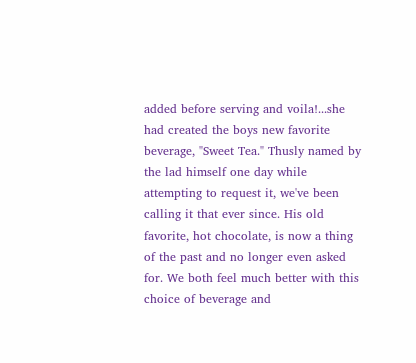added before serving and voila!...she had created the boys new favorite beverage, "Sweet Tea." Thusly named by the lad himself one day while attempting to request it, we've been calling it that ever since. His old favorite, hot chocolate, is now a thing of the past and no longer even asked for. We both feel much better with this choice of beverage and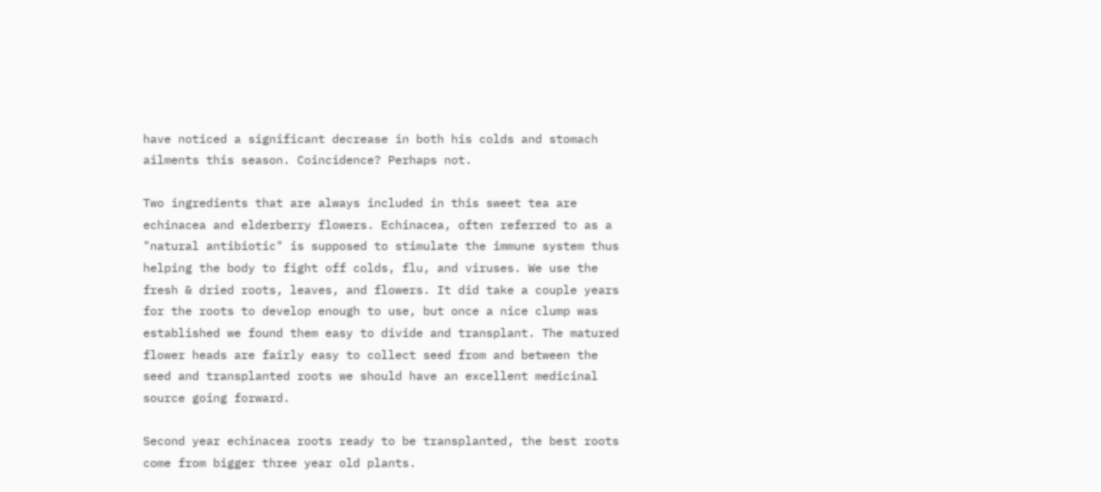have noticed a significant decrease in both his colds and stomach ailments this season. Coincidence? Perhaps not.

Two ingredients that are always included in this sweet tea are echinacea and elderberry flowers. Echinacea, often referred to as a "natural antibiotic" is supposed to stimulate the immune system thus helping the body to fight off colds, flu, and viruses. We use the fresh & dried roots, leaves, and flowers. It did take a couple years for the roots to develop enough to use, but once a nice clump was established we found them easy to divide and transplant. The matured flower heads are fairly easy to collect seed from and between the seed and transplanted roots we should have an excellent medicinal source going forward.

Second year echinacea roots ready to be transplanted, the best roots come from bigger three year old plants.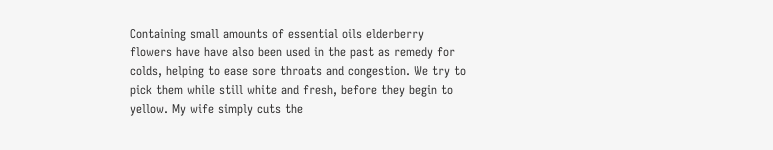Containing small amounts of essential oils elderberry flowers have have also been used in the past as remedy for colds, helping to ease sore throats and congestion. We try to pick them while still white and fresh, before they begin to yellow. My wife simply cuts the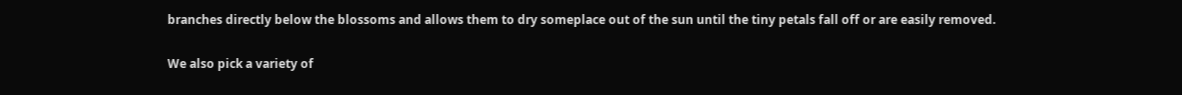branches directly below the blossoms and allows them to dry someplace out of the sun until the tiny petals fall off or are easily removed.

We also pick a variety of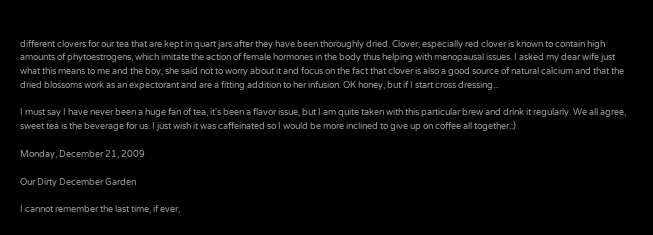different clovers for our tea that are kept in quart jars after they have been thoroughly dried. Clover, especially red clover is known to contain high amounts of phytoestrogens, which imitate the action of female hormones in the body thus helping with menopausal issues. I asked my dear wife just what this means to me and the boy, she said not to worry about it and focus on the fact that clover is also a good source of natural calcium and that the dried blossoms work as an expectorant and are a fitting addition to her infusion. OK honey, but if I start cross dressing...

I must say I have never been a huge fan of tea, it's been a flavor issue, but I am quite taken with this particular brew and drink it regularly. We all agree, sweet tea is the beverage for us. I just wish it was caffeinated so I would be more inclined to give up on coffee all together.:)

Monday, December 21, 2009

Our Dirty December Garden

I cannot remember the last time, if ever,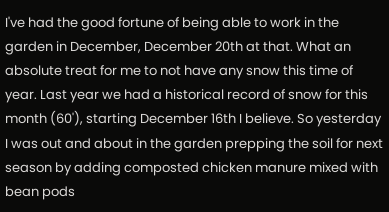I've had the good fortune of being able to work in the garden in December, December 20th at that. What an absolute treat for me to not have any snow this time of year. Last year we had a historical record of snow for this month (60'), starting December 16th I believe. So yesterday I was out and about in the garden prepping the soil for next season by adding composted chicken manure mixed with bean pods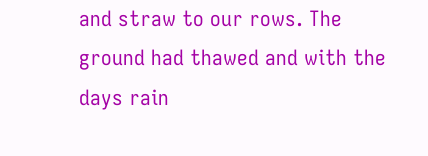and straw to our rows. The ground had thawed and with the days rain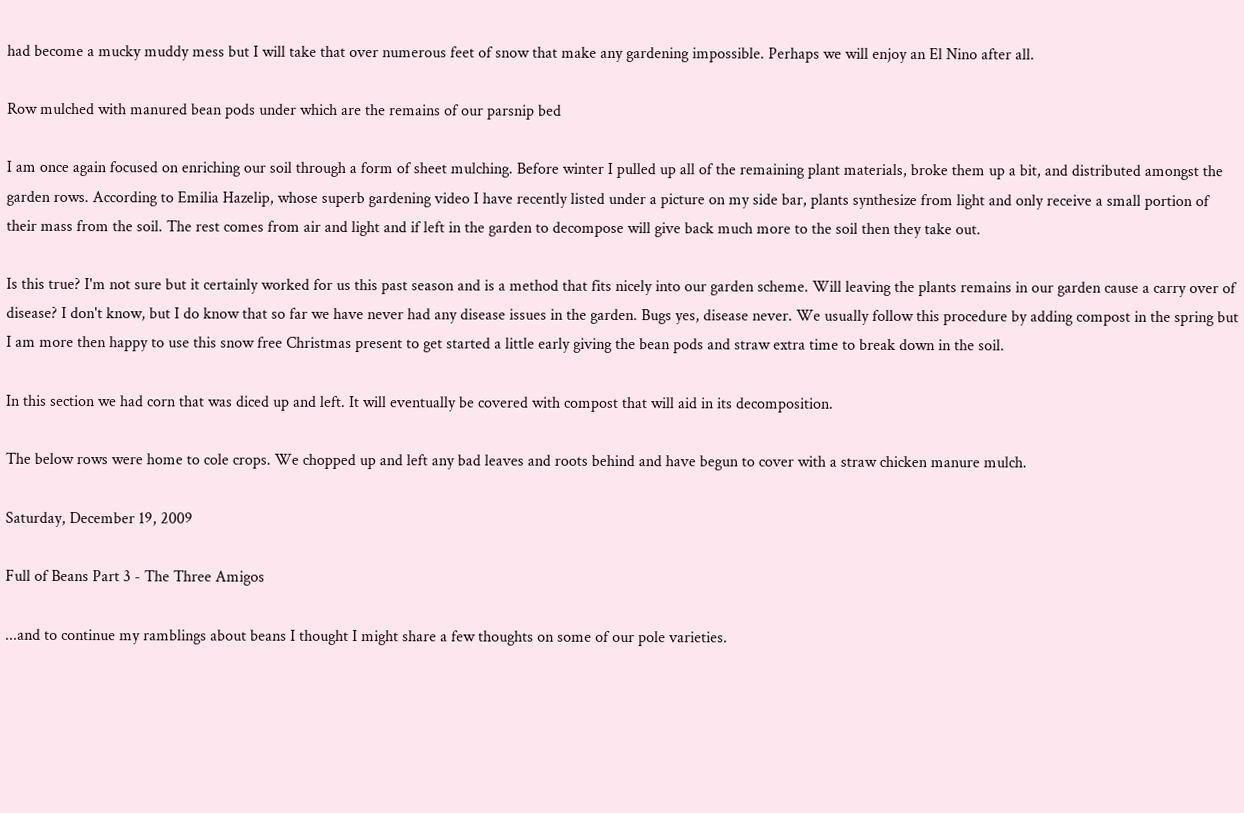had become a mucky muddy mess but I will take that over numerous feet of snow that make any gardening impossible. Perhaps we will enjoy an El Nino after all.

Row mulched with manured bean pods under which are the remains of our parsnip bed

I am once again focused on enriching our soil through a form of sheet mulching. Before winter I pulled up all of the remaining plant materials, broke them up a bit, and distributed amongst the garden rows. According to Emilia Hazelip, whose superb gardening video I have recently listed under a picture on my side bar, plants synthesize from light and only receive a small portion of their mass from the soil. The rest comes from air and light and if left in the garden to decompose will give back much more to the soil then they take out.

Is this true? I'm not sure but it certainly worked for us this past season and is a method that fits nicely into our garden scheme. Will leaving the plants remains in our garden cause a carry over of disease? I don't know, but I do know that so far we have never had any disease issues in the garden. Bugs yes, disease never. We usually follow this procedure by adding compost in the spring but I am more then happy to use this snow free Christmas present to get started a little early giving the bean pods and straw extra time to break down in the soil.

In this section we had corn that was diced up and left. It will eventually be covered with compost that will aid in its decomposition.

The below rows were home to cole crops. We chopped up and left any bad leaves and roots behind and have begun to cover with a straw chicken manure mulch.

Saturday, December 19, 2009

Full of Beans Part 3 - The Three Amigos

...and to continue my ramblings about beans I thought I might share a few thoughts on some of our pole varieties.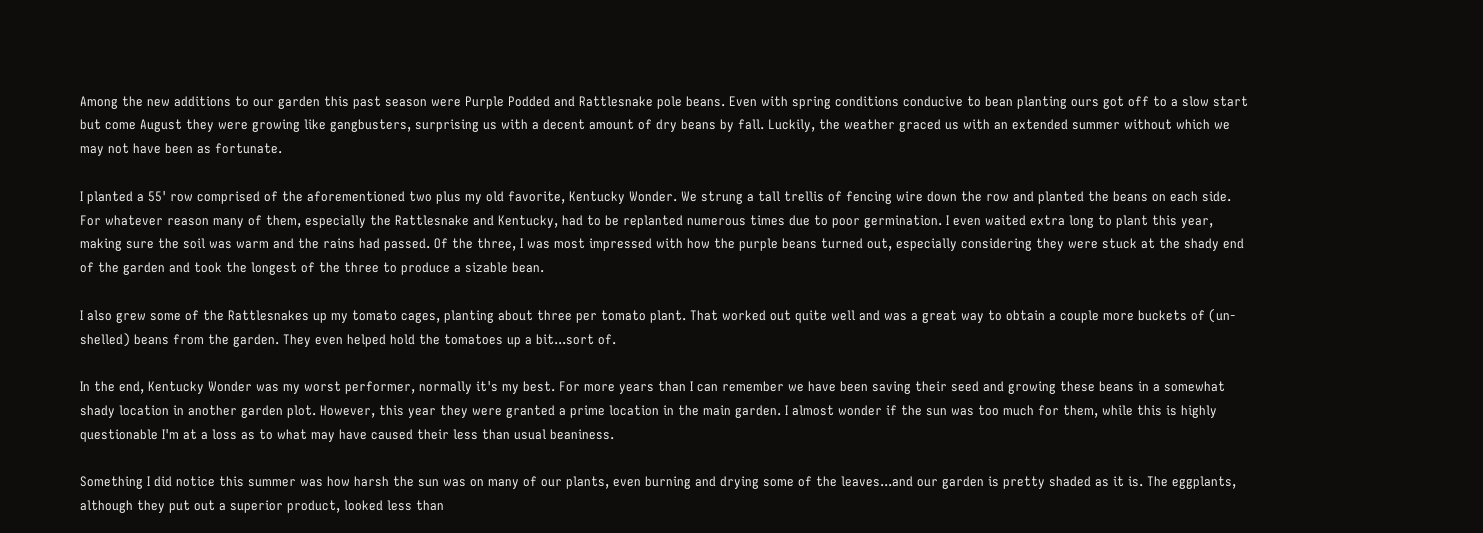Among the new additions to our garden this past season were Purple Podded and Rattlesnake pole beans. Even with spring conditions conducive to bean planting ours got off to a slow start but come August they were growing like gangbusters, surprising us with a decent amount of dry beans by fall. Luckily, the weather graced us with an extended summer without which we may not have been as fortunate.

I planted a 55' row comprised of the aforementioned two plus my old favorite, Kentucky Wonder. We strung a tall trellis of fencing wire down the row and planted the beans on each side. For whatever reason many of them, especially the Rattlesnake and Kentucky, had to be replanted numerous times due to poor germination. I even waited extra long to plant this year, making sure the soil was warm and the rains had passed. Of the three, I was most impressed with how the purple beans turned out, especially considering they were stuck at the shady end of the garden and took the longest of the three to produce a sizable bean.

I also grew some of the Rattlesnakes up my tomato cages, planting about three per tomato plant. That worked out quite well and was a great way to obtain a couple more buckets of (un-shelled) beans from the garden. They even helped hold the tomatoes up a bit...sort of.

In the end, Kentucky Wonder was my worst performer, normally it's my best. For more years than I can remember we have been saving their seed and growing these beans in a somewhat shady location in another garden plot. However, this year they were granted a prime location in the main garden. I almost wonder if the sun was too much for them, while this is highly questionable I'm at a loss as to what may have caused their less than usual beaniness.

Something I did notice this summer was how harsh the sun was on many of our plants, even burning and drying some of the leaves...and our garden is pretty shaded as it is. The eggplants, although they put out a superior product, looked less than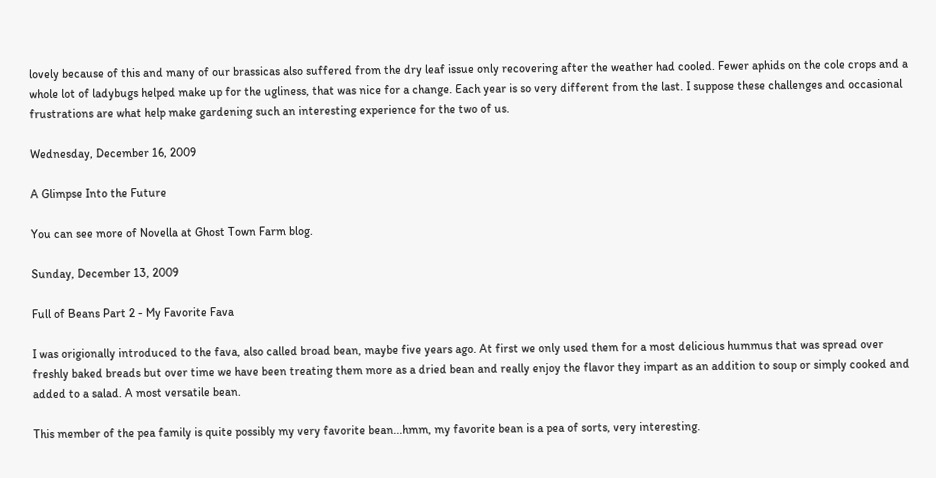lovely because of this and many of our brassicas also suffered from the dry leaf issue only recovering after the weather had cooled. Fewer aphids on the cole crops and a whole lot of ladybugs helped make up for the ugliness, that was nice for a change. Each year is so very different from the last. I suppose these challenges and occasional frustrations are what help make gardening such an interesting experience for the two of us.

Wednesday, December 16, 2009

A Glimpse Into the Future

You can see more of Novella at Ghost Town Farm blog.

Sunday, December 13, 2009

Full of Beans Part 2 - My Favorite Fava

I was origionally introduced to the fava, also called broad bean, maybe five years ago. At first we only used them for a most delicious hummus that was spread over freshly baked breads but over time we have been treating them more as a dried bean and really enjoy the flavor they impart as an addition to soup or simply cooked and added to a salad. A most versatile bean.

This member of the pea family is quite possibly my very favorite bean...hmm, my favorite bean is a pea of sorts, very interesting.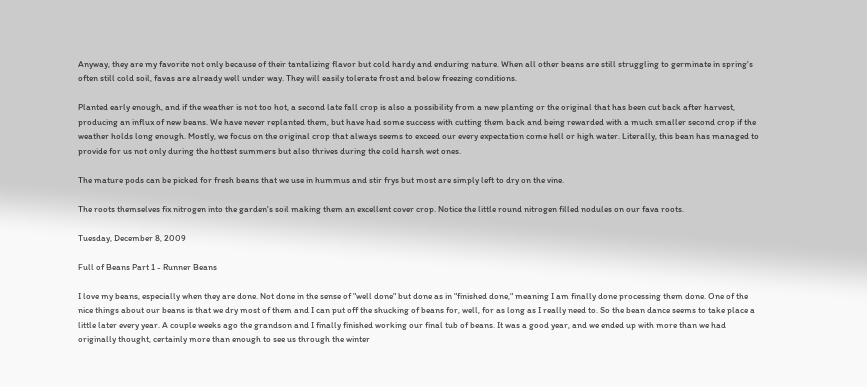Anyway, they are my favorite not only because of their tantalizing flavor but cold hardy and enduring nature. When all other beans are still struggling to germinate in spring's often still cold soil, favas are already well under way. They will easily tolerate frost and below freezing conditions.

Planted early enough, and if the weather is not too hot, a second late fall crop is also a possibility from a new planting or the original that has been cut back after harvest, producing an influx of new beans. We have never replanted them, but have had some success with cutting them back and being rewarded with a much smaller second crop if the weather holds long enough. Mostly, we focus on the original crop that always seems to exceed our every expectation come hell or high water. Literally, this bean has managed to provide for us not only during the hottest summers but also thrives during the cold harsh wet ones.

The mature pods can be picked for fresh beans that we use in hummus and stir frys but most are simply left to dry on the vine.

The roots themselves fix nitrogen into the garden's soil making them an excellent cover crop. Notice the little round nitrogen filled nodules on our fava roots.

Tuesday, December 8, 2009

Full of Beans Part 1 - Runner Beans

I love my beans, especially when they are done. Not done in the sense of "well done" but done as in "finished done," meaning I am finally done processing them done. One of the nice things about our beans is that we dry most of them and I can put off the shucking of beans for, well, for as long as I really need to. So the bean dance seems to take place a little later every year. A couple weeks ago the grandson and I finally finished working our final tub of beans. It was a good year, and we ended up with more than we had originally thought, certainly more than enough to see us through the winter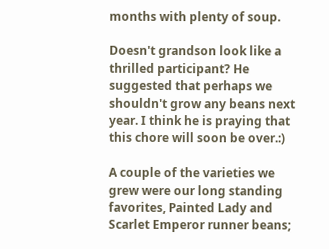months with plenty of soup.

Doesn't grandson look like a thrilled participant? He suggested that perhaps we shouldn't grow any beans next year. I think he is praying that this chore will soon be over.:)

A couple of the varieties we grew were our long standing favorites, Painted Lady and Scarlet Emperor runner beans;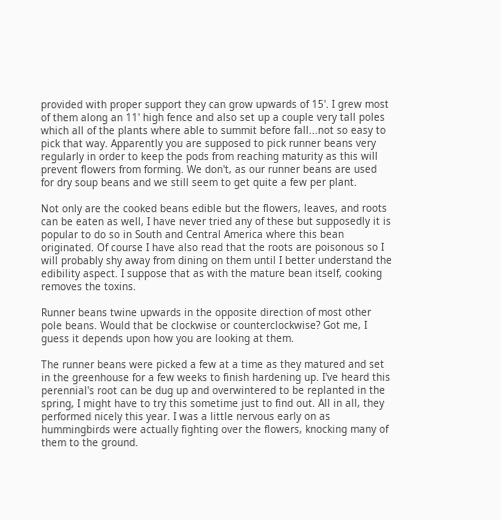provided with proper support they can grow upwards of 15'. I grew most of them along an 11' high fence and also set up a couple very tall poles which all of the plants where able to summit before fall...not so easy to pick that way. Apparently you are supposed to pick runner beans very regularly in order to keep the pods from reaching maturity as this will prevent flowers from forming. We don't, as our runner beans are used for dry soup beans and we still seem to get quite a few per plant.

Not only are the cooked beans edible but the flowers, leaves, and roots can be eaten as well, I have never tried any of these but supposedly it is popular to do so in South and Central America where this bean originated. Of course I have also read that the roots are poisonous so I will probably shy away from dining on them until I better understand the edibility aspect. I suppose that as with the mature bean itself, cooking removes the toxins.

Runner beans twine upwards in the opposite direction of most other pole beans. Would that be clockwise or counterclockwise? Got me, I guess it depends upon how you are looking at them.

The runner beans were picked a few at a time as they matured and set in the greenhouse for a few weeks to finish hardening up. I've heard this perennial's root can be dug up and overwintered to be replanted in the spring, I might have to try this sometime just to find out. All in all, they performed nicely this year. I was a little nervous early on as hummingbirds were actually fighting over the flowers, knocking many of them to the ground.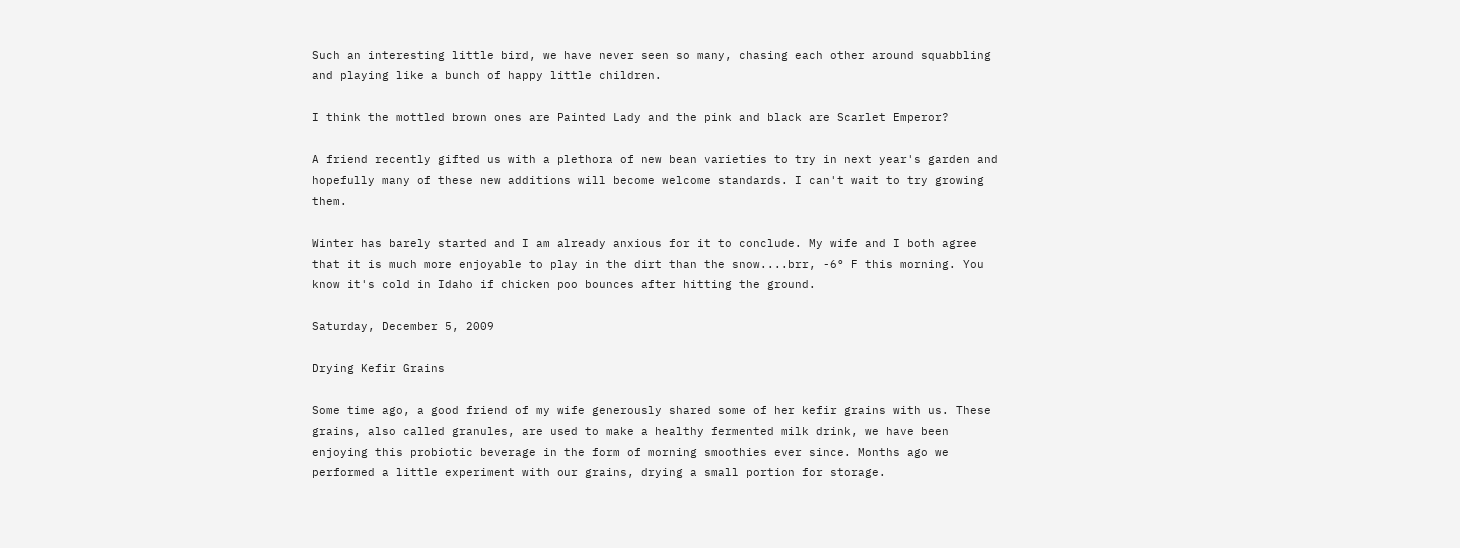Such an interesting little bird, we have never seen so many, chasing each other around squabbling and playing like a bunch of happy little children.

I think the mottled brown ones are Painted Lady and the pink and black are Scarlet Emperor?

A friend recently gifted us with a plethora of new bean varieties to try in next year's garden and hopefully many of these new additions will become welcome standards. I can't wait to try growing them.

Winter has barely started and I am already anxious for it to conclude. My wife and I both agree that it is much more enjoyable to play in the dirt than the snow....brr, -6° F this morning. You know it's cold in Idaho if chicken poo bounces after hitting the ground.

Saturday, December 5, 2009

Drying Kefir Grains

Some time ago, a good friend of my wife generously shared some of her kefir grains with us. These grains, also called granules, are used to make a healthy fermented milk drink, we have been enjoying this probiotic beverage in the form of morning smoothies ever since. Months ago we performed a little experiment with our grains, drying a small portion for storage.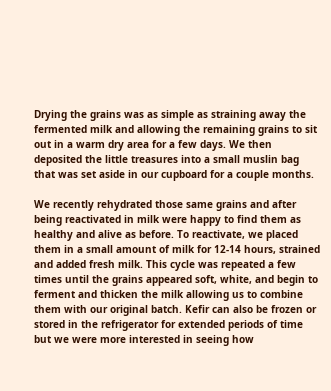Drying the grains was as simple as straining away the fermented milk and allowing the remaining grains to sit out in a warm dry area for a few days. We then deposited the little treasures into a small muslin bag that was set aside in our cupboard for a couple months.

We recently rehydrated those same grains and after being reactivated in milk were happy to find them as healthy and alive as before. To reactivate, we placed them in a small amount of milk for 12-14 hours, strained and added fresh milk. This cycle was repeated a few times until the grains appeared soft, white, and begin to ferment and thicken the milk allowing us to combine them with our original batch. Kefir can also be frozen or stored in the refrigerator for extended periods of time but we were more interested in seeing how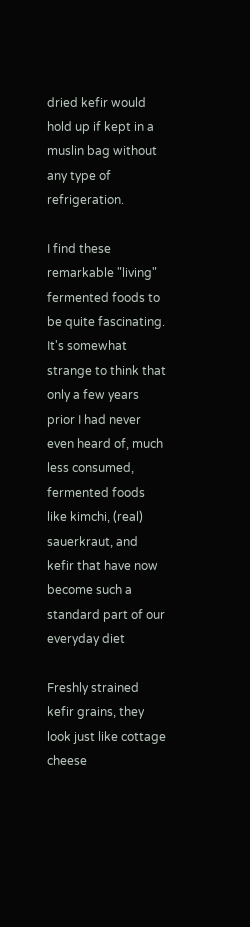dried kefir would hold up if kept in a muslin bag without any type of refrigeration.

I find these remarkable "living" fermented foods to be quite fascinating. It's somewhat strange to think that only a few years prior I had never even heard of, much less consumed, fermented foods like kimchi, (real) sauerkraut, and kefir that have now become such a standard part of our everyday diet

Freshly strained kefir grains, they look just like cottage cheese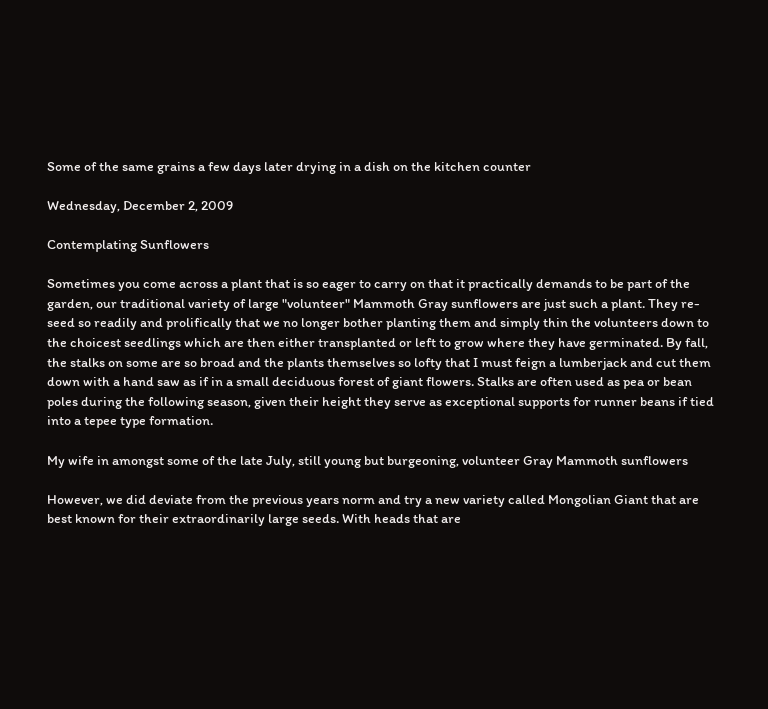Some of the same grains a few days later drying in a dish on the kitchen counter

Wednesday, December 2, 2009

Contemplating Sunflowers

Sometimes you come across a plant that is so eager to carry on that it practically demands to be part of the garden, our traditional variety of large "volunteer" Mammoth Gray sunflowers are just such a plant. They re-seed so readily and prolifically that we no longer bother planting them and simply thin the volunteers down to the choicest seedlings which are then either transplanted or left to grow where they have germinated. By fall, the stalks on some are so broad and the plants themselves so lofty that I must feign a lumberjack and cut them down with a hand saw as if in a small deciduous forest of giant flowers. Stalks are often used as pea or bean poles during the following season, given their height they serve as exceptional supports for runner beans if tied into a tepee type formation.

My wife in amongst some of the late July, still young but burgeoning, volunteer Gray Mammoth sunflowers

However, we did deviate from the previous years norm and try a new variety called Mongolian Giant that are best known for their extraordinarily large seeds. With heads that are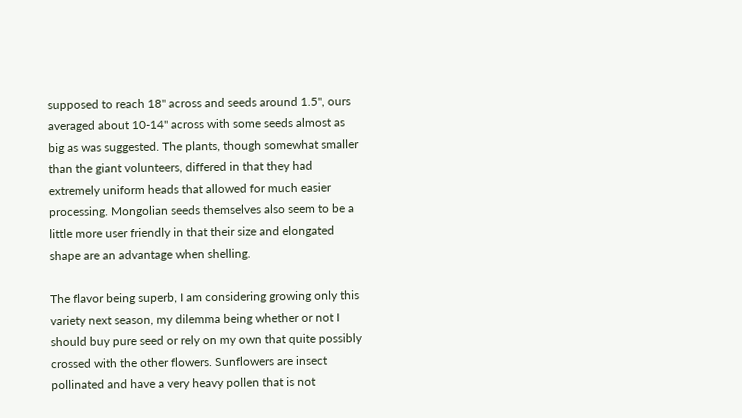supposed to reach 18" across and seeds around 1.5", ours averaged about 10-14" across with some seeds almost as big as was suggested. The plants, though somewhat smaller than the giant volunteers, differed in that they had extremely uniform heads that allowed for much easier processing. Mongolian seeds themselves also seem to be a little more user friendly in that their size and elongated shape are an advantage when shelling.

The flavor being superb, I am considering growing only this variety next season, my dilemma being whether or not I should buy pure seed or rely on my own that quite possibly crossed with the other flowers. Sunflowers are insect pollinated and have a very heavy pollen that is not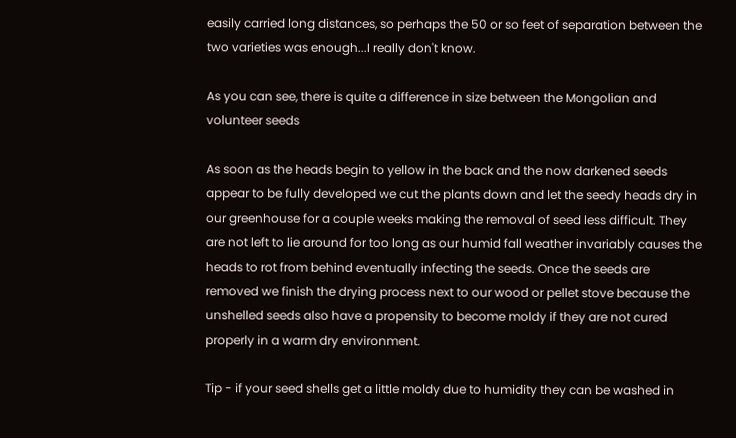easily carried long distances, so perhaps the 50 or so feet of separation between the two varieties was enough...I really don't know.

As you can see, there is quite a difference in size between the Mongolian and volunteer seeds

As soon as the heads begin to yellow in the back and the now darkened seeds appear to be fully developed we cut the plants down and let the seedy heads dry in our greenhouse for a couple weeks making the removal of seed less difficult. They are not left to lie around for too long as our humid fall weather invariably causes the heads to rot from behind eventually infecting the seeds. Once the seeds are removed we finish the drying process next to our wood or pellet stove because the unshelled seeds also have a propensity to become moldy if they are not cured properly in a warm dry environment.

Tip - if your seed shells get a little moldy due to humidity they can be washed in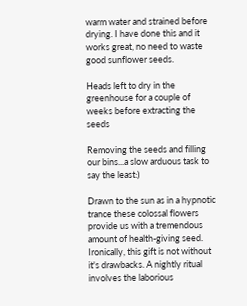warm water and strained before drying. I have done this and it works great, no need to waste good sunflower seeds.

Heads left to dry in the greenhouse for a couple of weeks before extracting the seeds

Removing the seeds and filling our bins...a slow arduous task to say the least:)

Drawn to the sun as in a hypnotic trance these colossal flowers provide us with a tremendous amount of health-giving seed. Ironically, this gift is not without it's drawbacks. A nightly ritual involves the laborious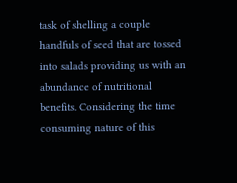task of shelling a couple handfuls of seed that are tossed into salads providing us with an abundance of nutritional benefits. Considering the time consuming nature of this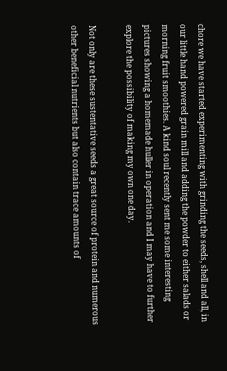chore we have started experimenting with grinding the seeds, shell and all, in our little hand powered grain mill and adding the powder to either salads or morning fruit smoothies. A kind soul recently sent me some interesting pictures showing a homemade huller in operation and I may have to further explore the possibility of making my own one day.

Not only are these sustentative seeds a great source of protein and numerous other beneficial nutrients but also contain trace amounts of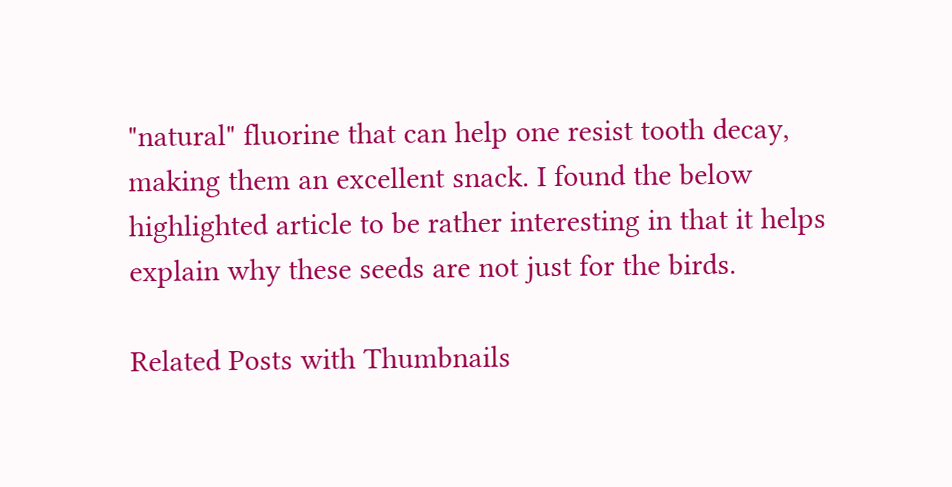"natural" fluorine that can help one resist tooth decay, making them an excellent snack. I found the below highlighted article to be rather interesting in that it helps explain why these seeds are not just for the birds.

Related Posts with Thumbnails